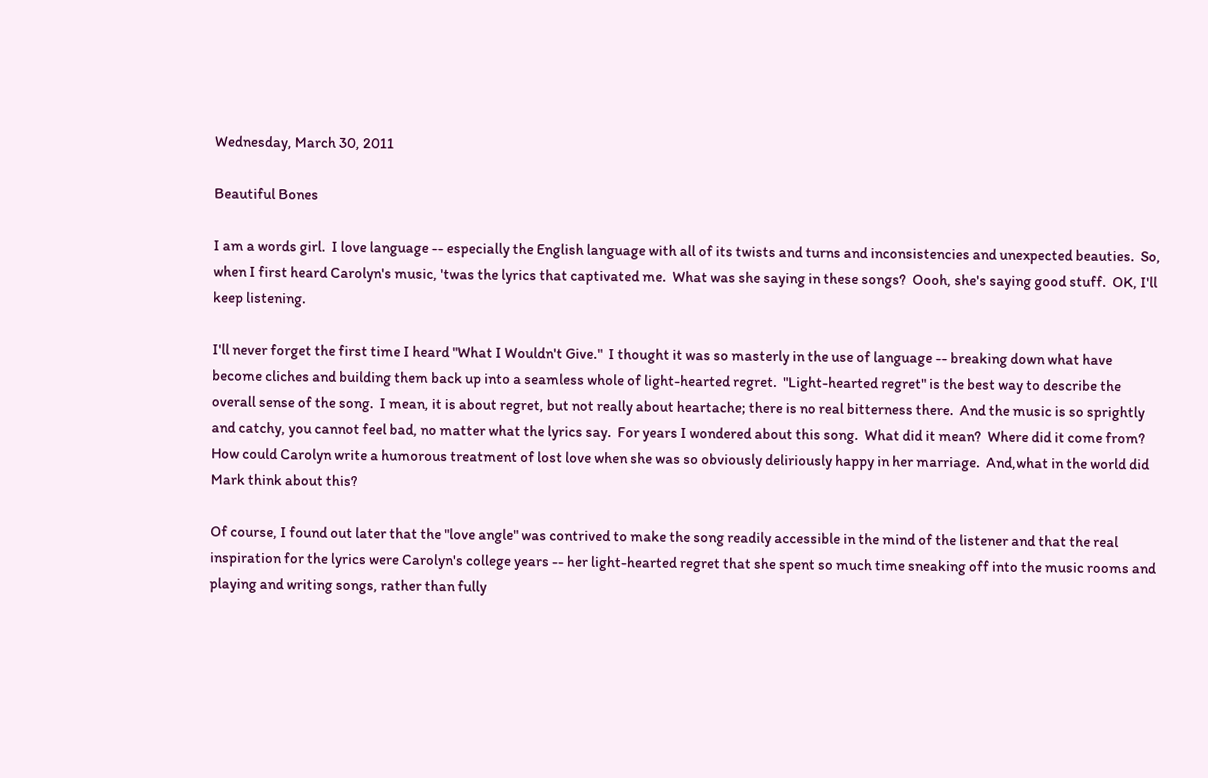Wednesday, March 30, 2011

Beautiful Bones

I am a words girl.  I love language -- especially the English language with all of its twists and turns and inconsistencies and unexpected beauties.  So, when I first heard Carolyn's music, 'twas the lyrics that captivated me.  What was she saying in these songs?  Oooh, she's saying good stuff.  OK, I'll keep listening.

I'll never forget the first time I heard "What I Wouldn't Give."  I thought it was so masterly in the use of language -- breaking down what have become cliches and building them back up into a seamless whole of light-hearted regret.  "Light-hearted regret" is the best way to describe the overall sense of the song.  I mean, it is about regret, but not really about heartache; there is no real bitterness there.  And the music is so sprightly and catchy, you cannot feel bad, no matter what the lyrics say.  For years I wondered about this song.  What did it mean?  Where did it come from?  How could Carolyn write a humorous treatment of lost love when she was so obviously deliriously happy in her marriage.  And,what in the world did Mark think about this?

Of course, I found out later that the "love angle" was contrived to make the song readily accessible in the mind of the listener and that the real inspiration for the lyrics were Carolyn's college years -- her light-hearted regret that she spent so much time sneaking off into the music rooms and playing and writing songs, rather than fully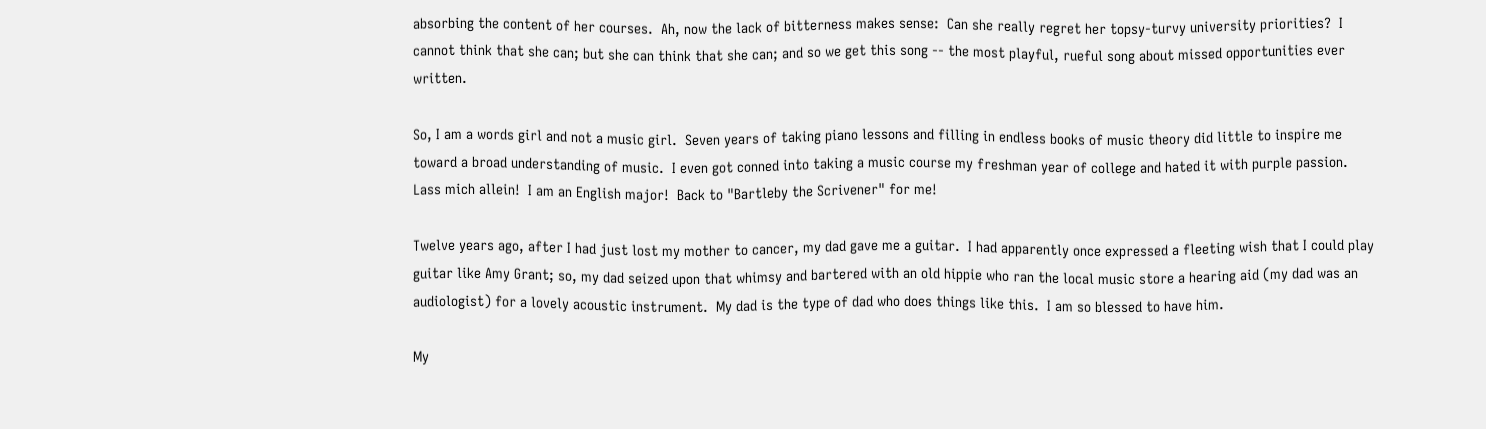absorbing the content of her courses.  Ah, now the lack of bitterness makes sense:  Can she really regret her topsy-turvy university priorities?  I cannot think that she can; but she can think that she can; and so we get this song -- the most playful, rueful song about missed opportunities ever written.

So, I am a words girl and not a music girl.  Seven years of taking piano lessons and filling in endless books of music theory did little to inspire me toward a broad understanding of music.  I even got conned into taking a music course my freshman year of college and hated it with purple passion.  Lass mich allein!  I am an English major!  Back to "Bartleby the Scrivener" for me!

Twelve years ago, after I had just lost my mother to cancer, my dad gave me a guitar.  I had apparently once expressed a fleeting wish that I could play guitar like Amy Grant; so, my dad seized upon that whimsy and bartered with an old hippie who ran the local music store a hearing aid (my dad was an audiologist) for a lovely acoustic instrument.  My dad is the type of dad who does things like this.  I am so blessed to have him.

My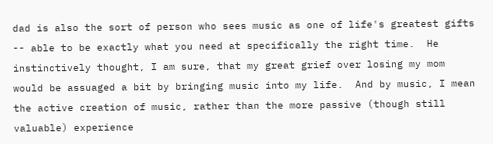dad is also the sort of person who sees music as one of life's greatest gifts -- able to be exactly what you need at specifically the right time.  He instinctively thought, I am sure, that my great grief over losing my mom would be assuaged a bit by bringing music into my life.  And by music, I mean the active creation of music, rather than the more passive (though still valuable) experience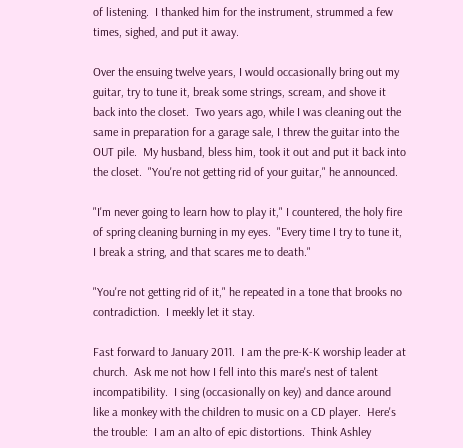of listening.  I thanked him for the instrument, strummed a few times, sighed, and put it away.

Over the ensuing twelve years, I would occasionally bring out my guitar, try to tune it, break some strings, scream, and shove it back into the closet.  Two years ago, while I was cleaning out the same in preparation for a garage sale, I threw the guitar into the OUT pile.  My husband, bless him, took it out and put it back into the closet.  "You're not getting rid of your guitar," he announced.

"I'm never going to learn how to play it," I countered, the holy fire of spring cleaning burning in my eyes.  "Every time I try to tune it, I break a string, and that scares me to death."

"You're not getting rid of it," he repeated in a tone that brooks no contradiction.  I meekly let it stay.

Fast forward to January 2011.  I am the pre-K-K worship leader at church.  Ask me not how I fell into this mare's nest of talent incompatibility.  I sing (occasionally on key) and dance around like a monkey with the children to music on a CD player.  Here's the trouble:  I am an alto of epic distortions.  Think Ashley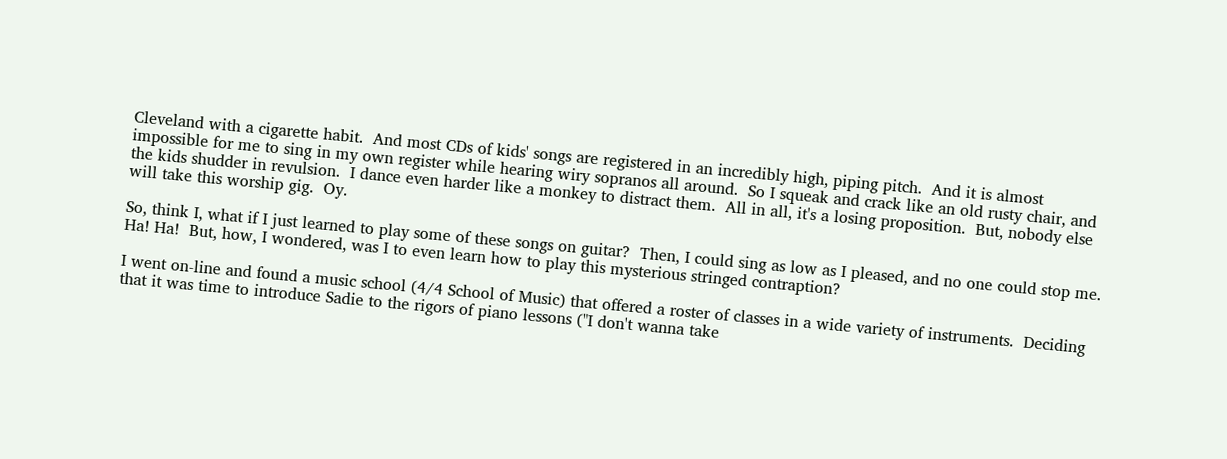Cleveland with a cigarette habit.  And most CDs of kids' songs are registered in an incredibly high, piping pitch.  And it is almost impossible for me to sing in my own register while hearing wiry sopranos all around.  So I squeak and crack like an old rusty chair, and the kids shudder in revulsion.  I dance even harder like a monkey to distract them.  All in all, it's a losing proposition.  But, nobody else will take this worship gig.  Oy.

So, think I, what if I just learned to play some of these songs on guitar?  Then, I could sing as low as I pleased, and no one could stop me.  Ha! Ha!  But, how, I wondered, was I to even learn how to play this mysterious stringed contraption?

I went on-line and found a music school (4/4 School of Music) that offered a roster of classes in a wide variety of instruments.  Deciding that it was time to introduce Sadie to the rigors of piano lessons ("I don't wanna take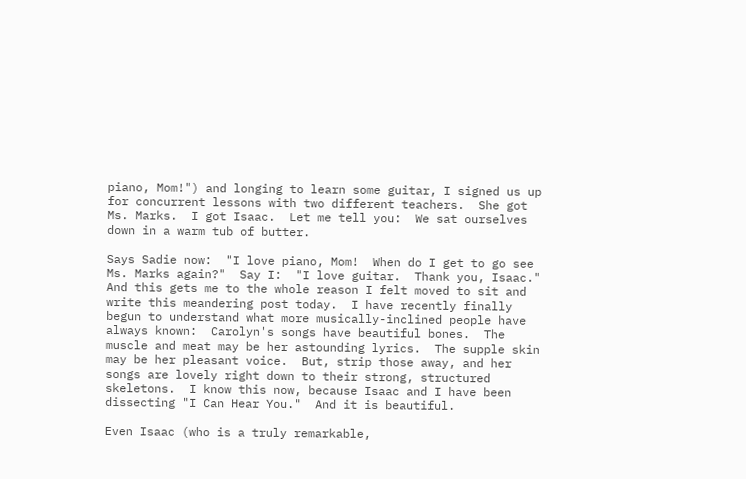piano, Mom!") and longing to learn some guitar, I signed us up for concurrent lessons with two different teachers.  She got Ms. Marks.  I got Isaac.  Let me tell you:  We sat ourselves down in a warm tub of butter.

Says Sadie now:  "I love piano, Mom!  When do I get to go see Ms. Marks again?"  Say I:  "I love guitar.  Thank you, Isaac."  And this gets me to the whole reason I felt moved to sit and write this meandering post today.  I have recently finally begun to understand what more musically-inclined people have always known:  Carolyn's songs have beautiful bones.  The muscle and meat may be her astounding lyrics.  The supple skin may be her pleasant voice.  But, strip those away, and her songs are lovely right down to their strong, structured skeletons.  I know this now, because Isaac and I have been dissecting "I Can Hear You."  And it is beautiful.

Even Isaac (who is a truly remarkable,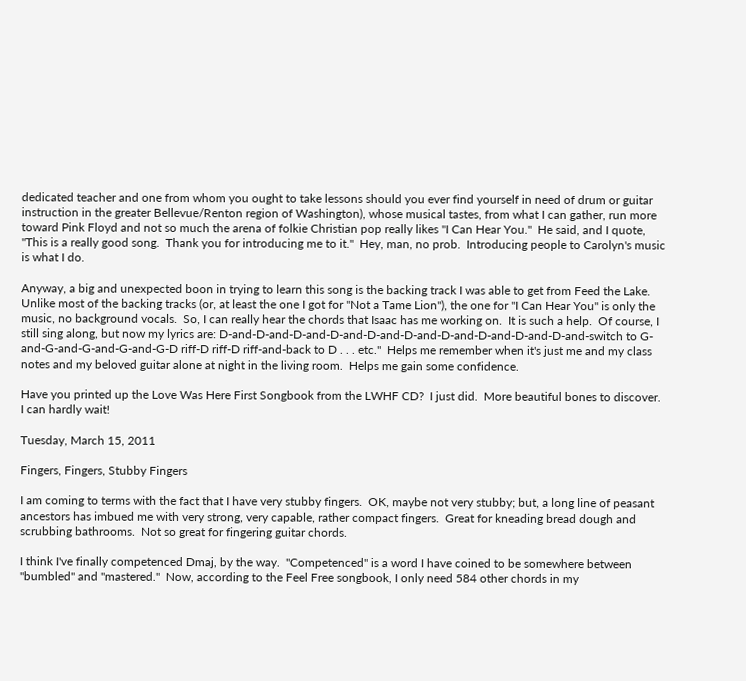dedicated teacher and one from whom you ought to take lessons should you ever find yourself in need of drum or guitar instruction in the greater Bellevue/Renton region of Washington), whose musical tastes, from what I can gather, run more toward Pink Floyd and not so much the arena of folkie Christian pop really likes "I Can Hear You."  He said, and I quote, "This is a really good song.  Thank you for introducing me to it."  Hey, man, no prob.  Introducing people to Carolyn's music is what I do.

Anyway, a big and unexpected boon in trying to learn this song is the backing track I was able to get from Feed the Lake.  Unlike most of the backing tracks (or, at least the one I got for "Not a Tame Lion"), the one for "I Can Hear You" is only the music, no background vocals.  So, I can really hear the chords that Isaac has me working on.  It is such a help.  Of course, I still sing along, but now my lyrics are: D-and-D-and-D-and-D-and-D-and-D-and-D-and-D-and-D-and-D-and-switch to G-and-G-and-G-and-G-and-G-D riff-D riff-D riff-and-back to D . . . etc."  Helps me remember when it's just me and my class notes and my beloved guitar alone at night in the living room.  Helps me gain some confidence.

Have you printed up the Love Was Here First Songbook from the LWHF CD?  I just did.  More beautiful bones to discover.  I can hardly wait!

Tuesday, March 15, 2011

Fingers, Fingers, Stubby Fingers

I am coming to terms with the fact that I have very stubby fingers.  OK, maybe not very stubby; but, a long line of peasant ancestors has imbued me with very strong, very capable, rather compact fingers.  Great for kneading bread dough and scrubbing bathrooms.  Not so great for fingering guitar chords.

I think I've finally competenced Dmaj, by the way.  "Competenced" is a word I have coined to be somewhere between "bumbled" and "mastered."  Now, according to the Feel Free songbook, I only need 584 other chords in my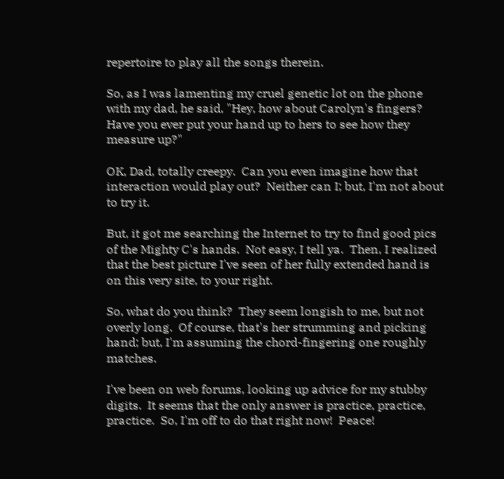repertoire to play all the songs therein.

So, as I was lamenting my cruel genetic lot on the phone with my dad, he said, "Hey, how about Carolyn's fingers?  Have you ever put your hand up to hers to see how they measure up?"

OK, Dad, totally creepy.  Can you even imagine how that interaction would play out?  Neither can I; but, I'm not about to try it.

But, it got me searching the Internet to try to find good pics of the Mighty C's hands.  Not easy, I tell ya.  Then, I realized that the best picture I've seen of her fully extended hand is on this very site, to your right.

So, what do you think?  They seem longish to me, but not overly long.  Of course, that's her strumming and picking hand; but, I'm assuming the chord-fingering one roughly matches.

I've been on web forums, looking up advice for my stubby digits.  It seems that the only answer is practice, practice, practice.  So, I'm off to do that right now!  Peace!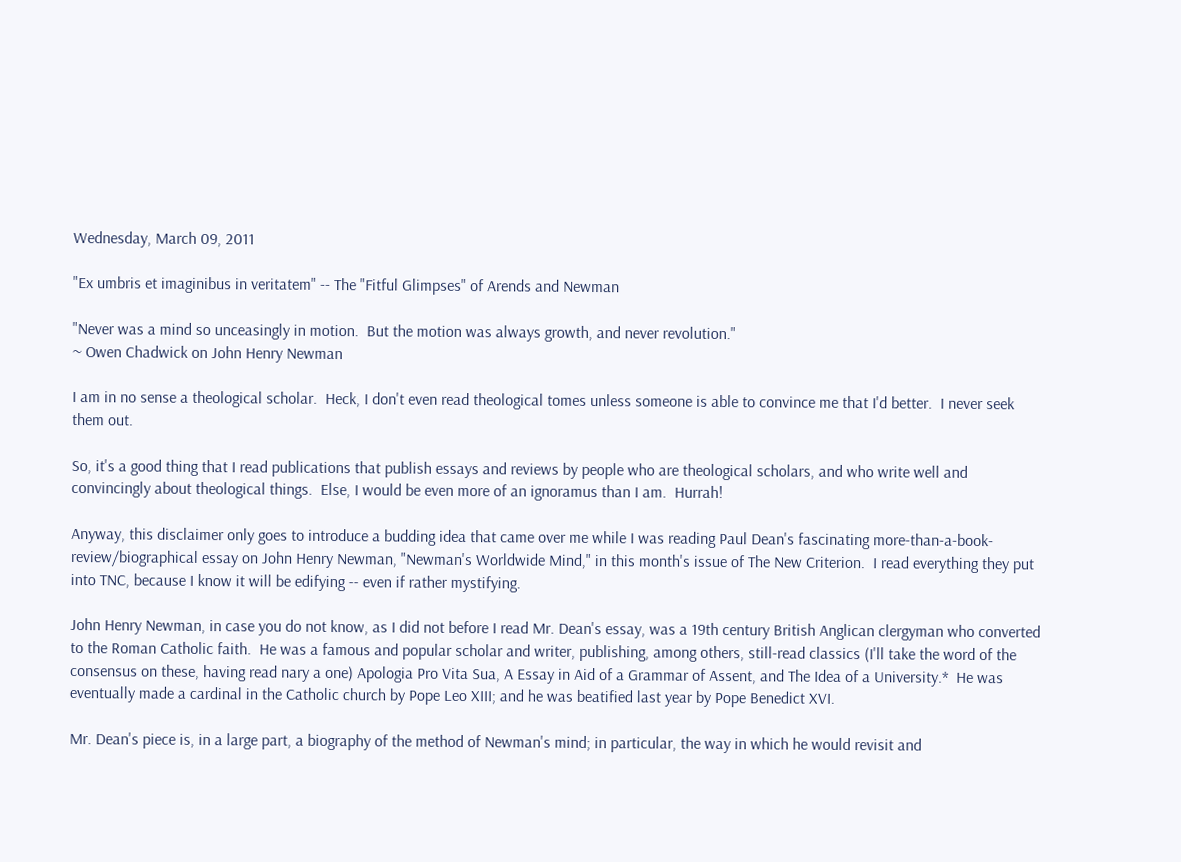Wednesday, March 09, 2011

"Ex umbris et imaginibus in veritatem" -- The "Fitful Glimpses" of Arends and Newman

"Never was a mind so unceasingly in motion.  But the motion was always growth, and never revolution."
~ Owen Chadwick on John Henry Newman

I am in no sense a theological scholar.  Heck, I don't even read theological tomes unless someone is able to convince me that I'd better.  I never seek them out.

So, it's a good thing that I read publications that publish essays and reviews by people who are theological scholars, and who write well and convincingly about theological things.  Else, I would be even more of an ignoramus than I am.  Hurrah!

Anyway, this disclaimer only goes to introduce a budding idea that came over me while I was reading Paul Dean's fascinating more-than-a-book-review/biographical essay on John Henry Newman, "Newman's Worldwide Mind," in this month's issue of The New Criterion.  I read everything they put into TNC, because I know it will be edifying -- even if rather mystifying.

John Henry Newman, in case you do not know, as I did not before I read Mr. Dean's essay, was a 19th century British Anglican clergyman who converted to the Roman Catholic faith.  He was a famous and popular scholar and writer, publishing, among others, still-read classics (I'll take the word of the consensus on these, having read nary a one) Apologia Pro Vita Sua, A Essay in Aid of a Grammar of Assent, and The Idea of a University.*  He was eventually made a cardinal in the Catholic church by Pope Leo XIII; and he was beatified last year by Pope Benedict XVI.

Mr. Dean's piece is, in a large part, a biography of the method of Newman's mind; in particular, the way in which he would revisit and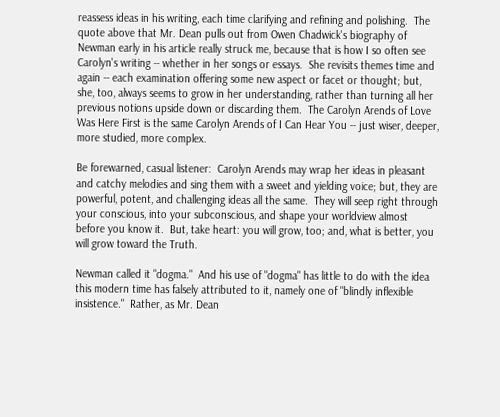reassess ideas in his writing, each time clarifying and refining and polishing.  The quote above that Mr. Dean pulls out from Owen Chadwick's biography of Newman early in his article really struck me, because that is how I so often see Carolyn's writing -- whether in her songs or essays.  She revisits themes time and again -- each examination offering some new aspect or facet or thought; but, she, too, always seems to grow in her understanding, rather than turning all her previous notions upside down or discarding them.  The Carolyn Arends of Love Was Here First is the same Carolyn Arends of I Can Hear You -- just wiser, deeper, more studied, more complex.

Be forewarned, casual listener:  Carolyn Arends may wrap her ideas in pleasant and catchy melodies and sing them with a sweet and yielding voice; but, they are powerful, potent, and challenging ideas all the same.  They will seep right through your conscious, into your subconscious, and shape your worldview almost before you know it.  But, take heart: you will grow, too; and, what is better, you will grow toward the Truth.

Newman called it "dogma."  And his use of "dogma" has little to do with the idea this modern time has falsely attributed to it, namely one of "blindly inflexible insistence."  Rather, as Mr. Dean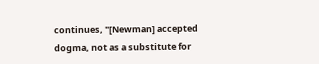continues, "[Newman] accepted dogma, not as a substitute for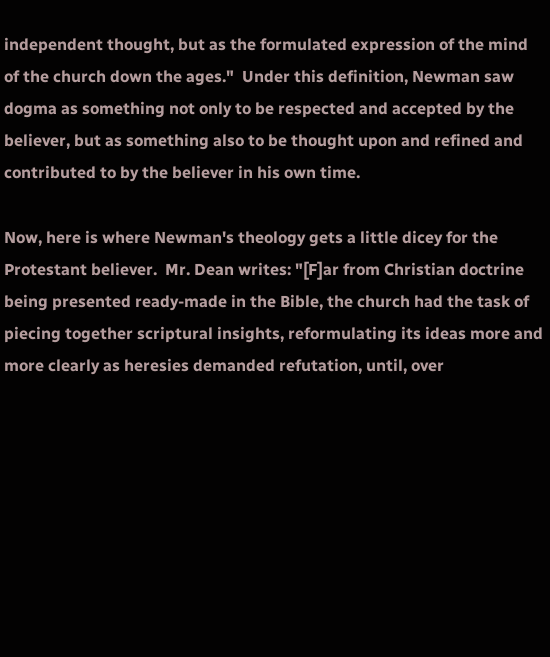independent thought, but as the formulated expression of the mind of the church down the ages."  Under this definition, Newman saw dogma as something not only to be respected and accepted by the believer, but as something also to be thought upon and refined and contributed to by the believer in his own time.

Now, here is where Newman's theology gets a little dicey for the Protestant believer.  Mr. Dean writes: "[F]ar from Christian doctrine being presented ready-made in the Bible, the church had the task of piecing together scriptural insights, reformulating its ideas more and more clearly as heresies demanded refutation, until, over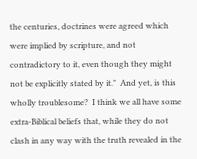the centuries, doctrines were agreed which were implied by scripture, and not contradictory to it, even though they might not be explicitly stated by it."  And yet, is this wholly troublesome?  I think we all have some extra-Biblical beliefs that, while they do not clash in any way with the truth revealed in the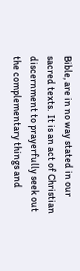Bible, are in no way stated in our sacred texts.  It is an act of Christian discernment to prayerfully seek out the complementary things and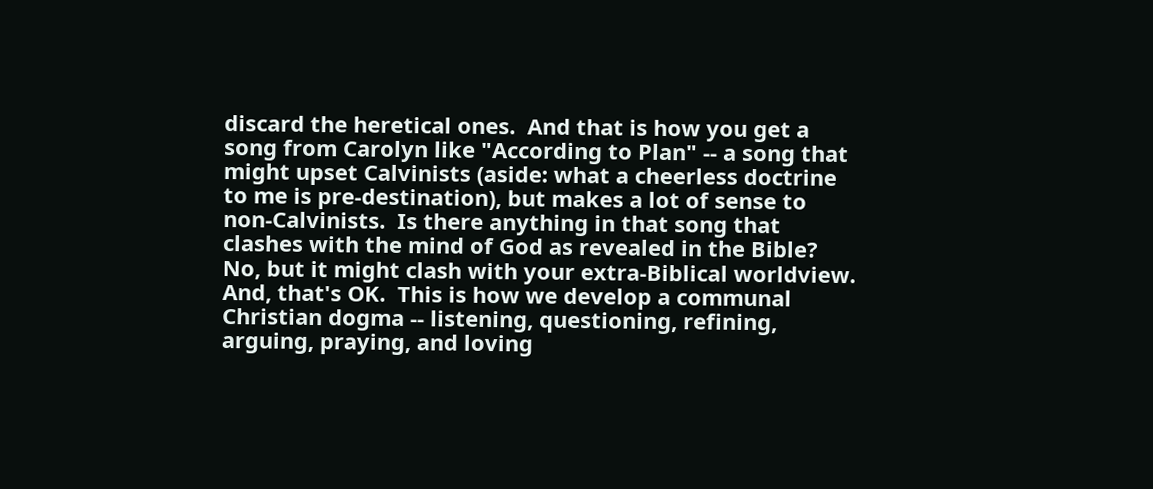discard the heretical ones.  And that is how you get a song from Carolyn like "According to Plan" -- a song that might upset Calvinists (aside: what a cheerless doctrine to me is pre-destination), but makes a lot of sense to non-Calvinists.  Is there anything in that song that clashes with the mind of God as revealed in the Bible?  No, but it might clash with your extra-Biblical worldview.  And, that's OK.  This is how we develop a communal Christian dogma -- listening, questioning, refining, arguing, praying, and loving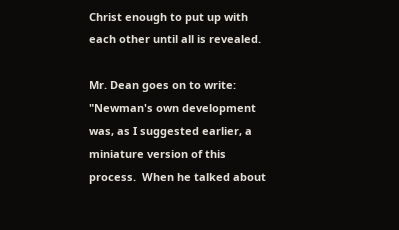Christ enough to put up with each other until all is revealed.

Mr. Dean goes on to write:  "Newman's own development was, as I suggested earlier, a miniature version of this process.  When he talked about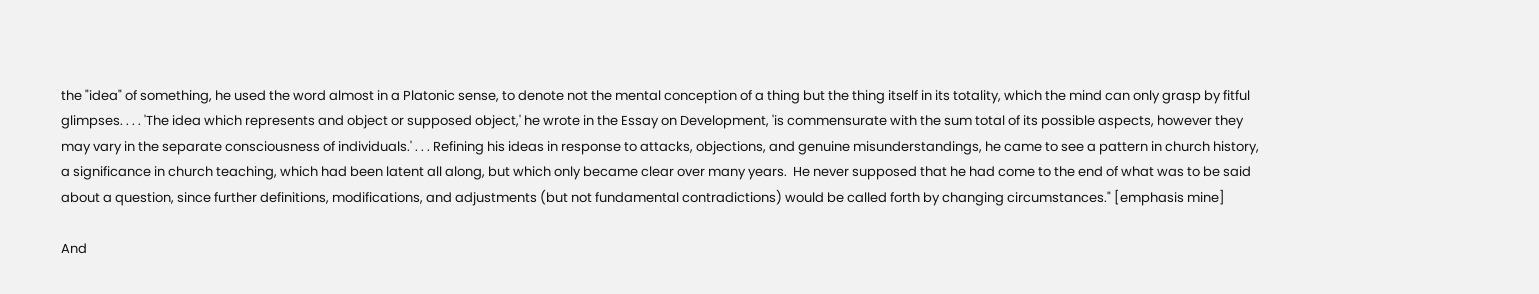the "idea" of something, he used the word almost in a Platonic sense, to denote not the mental conception of a thing but the thing itself in its totality, which the mind can only grasp by fitful glimpses. . . . 'The idea which represents and object or supposed object,' he wrote in the Essay on Development, 'is commensurate with the sum total of its possible aspects, however they may vary in the separate consciousness of individuals.' . . . Refining his ideas in response to attacks, objections, and genuine misunderstandings, he came to see a pattern in church history, a significance in church teaching, which had been latent all along, but which only became clear over many years.  He never supposed that he had come to the end of what was to be said about a question, since further definitions, modifications, and adjustments (but not fundamental contradictions) would be called forth by changing circumstances." [emphasis mine]

And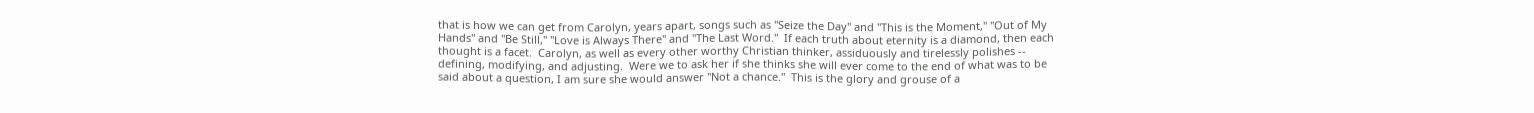that is how we can get from Carolyn, years apart, songs such as "Seize the Day" and "This is the Moment," "Out of My Hands" and "Be Still," "Love is Always There" and "The Last Word."  If each truth about eternity is a diamond, then each thought is a facet.  Carolyn, as well as every other worthy Christian thinker, assiduously and tirelessly polishes -- defining, modifying, and adjusting.  Were we to ask her if she thinks she will ever come to the end of what was to be said about a question, I am sure she would answer "Not a chance."  This is the glory and grouse of a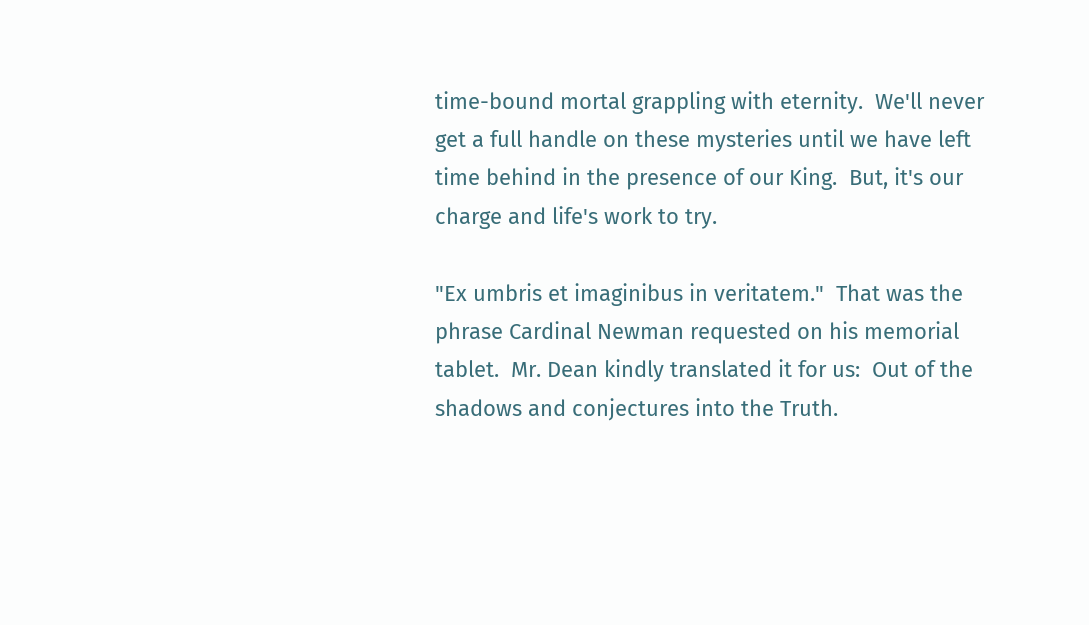time-bound mortal grappling with eternity.  We'll never get a full handle on these mysteries until we have left time behind in the presence of our King.  But, it's our charge and life's work to try.

"Ex umbris et imaginibus in veritatem."  That was the phrase Cardinal Newman requested on his memorial tablet.  Mr. Dean kindly translated it for us:  Out of the shadows and conjectures into the Truth.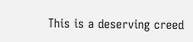This is a deserving creed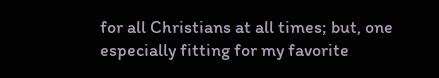for all Christians at all times; but, one especially fitting for my favorite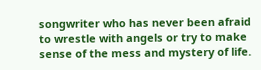songwriter who has never been afraid to wrestle with angels or try to make sense of the mess and mystery of life.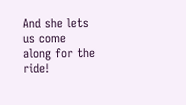And she lets us come along for the ride!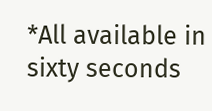*All available in sixty seconds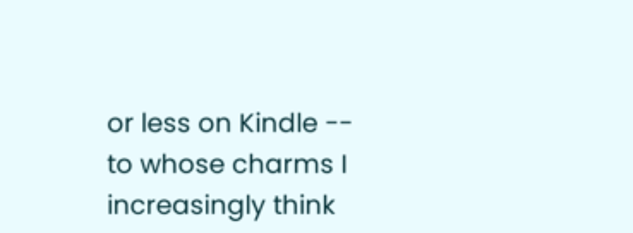or less on Kindle -- to whose charms I increasingly think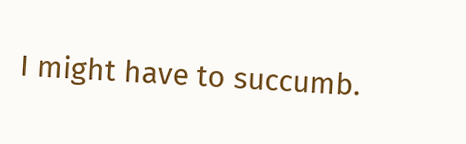I might have to succumb.